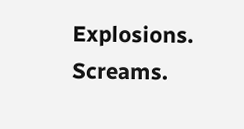Explosions. Screams.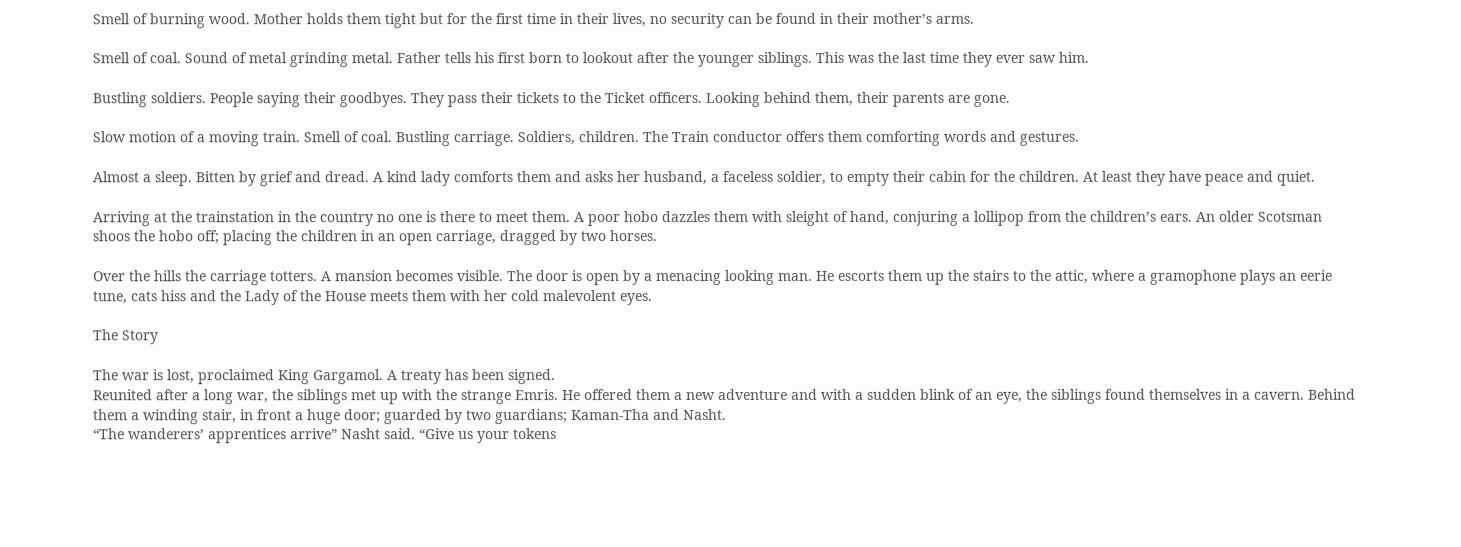Smell of burning wood. Mother holds them tight but for the first time in their lives, no security can be found in their mother’s arms.

Smell of coal. Sound of metal grinding metal. Father tells his first born to lookout after the younger siblings. This was the last time they ever saw him.

Bustling soldiers. People saying their goodbyes. They pass their tickets to the Ticket officers. Looking behind them, their parents are gone.

Slow motion of a moving train. Smell of coal. Bustling carriage. Soldiers, children. The Train conductor offers them comforting words and gestures.

Almost a sleep. Bitten by grief and dread. A kind lady comforts them and asks her husband, a faceless soldier, to empty their cabin for the children. At least they have peace and quiet.

Arriving at the trainstation in the country no one is there to meet them. A poor hobo dazzles them with sleight of hand, conjuring a lollipop from the children’s ears. An older Scotsman shoos the hobo off; placing the children in an open carriage, dragged by two horses.

Over the hills the carriage totters. A mansion becomes visible. The door is open by a menacing looking man. He escorts them up the stairs to the attic, where a gramophone plays an eerie tune, cats hiss and the Lady of the House meets them with her cold malevolent eyes.

The Story

The war is lost, proclaimed King Gargamol. A treaty has been signed.
Reunited after a long war, the siblings met up with the strange Emris. He offered them a new adventure and with a sudden blink of an eye, the siblings found themselves in a cavern. Behind them a winding stair, in front a huge door; guarded by two guardians; Kaman-Tha and Nasht.
“The wanderers’ apprentices arrive” Nasht said. “Give us your tokens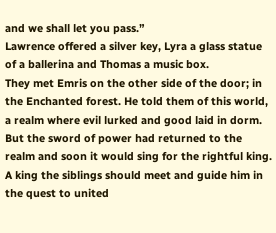and we shall let you pass.”
Lawrence offered a silver key, Lyra a glass statue of a ballerina and Thomas a music box.
They met Emris on the other side of the door; in the Enchanted forest. He told them of this world, a realm where evil lurked and good laid in dorm. But the sword of power had returned to the realm and soon it would sing for the rightful king. A king the siblings should meet and guide him in the quest to united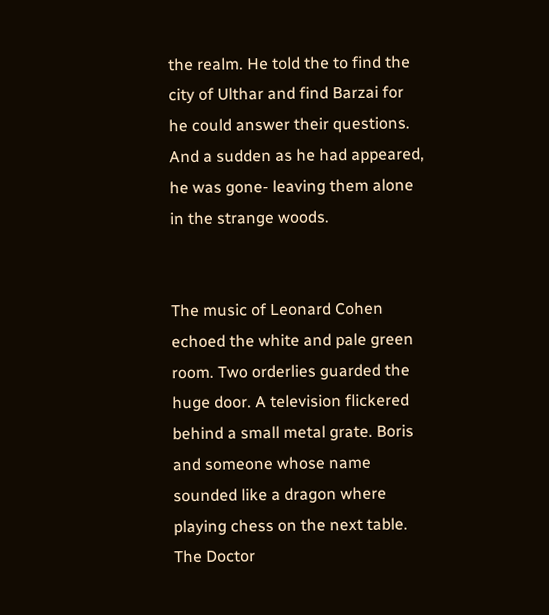the realm. He told the to find the city of Ulthar and find Barzai for he could answer their questions. And a sudden as he had appeared, he was gone- leaving them alone in the strange woods.


The music of Leonard Cohen echoed the white and pale green room. Two orderlies guarded the huge door. A television flickered behind a small metal grate. Boris and someone whose name sounded like a dragon where playing chess on the next table. The Doctor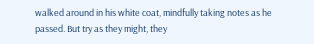walked around in his white coat, mindfully taking notes as he passed. But try as they might, they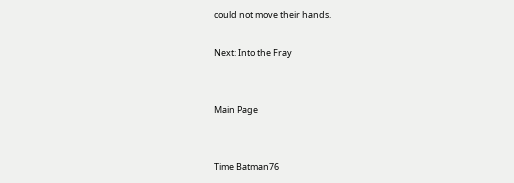could not move their hands.

Next: Into the Fray


Main Page


Time Batman76